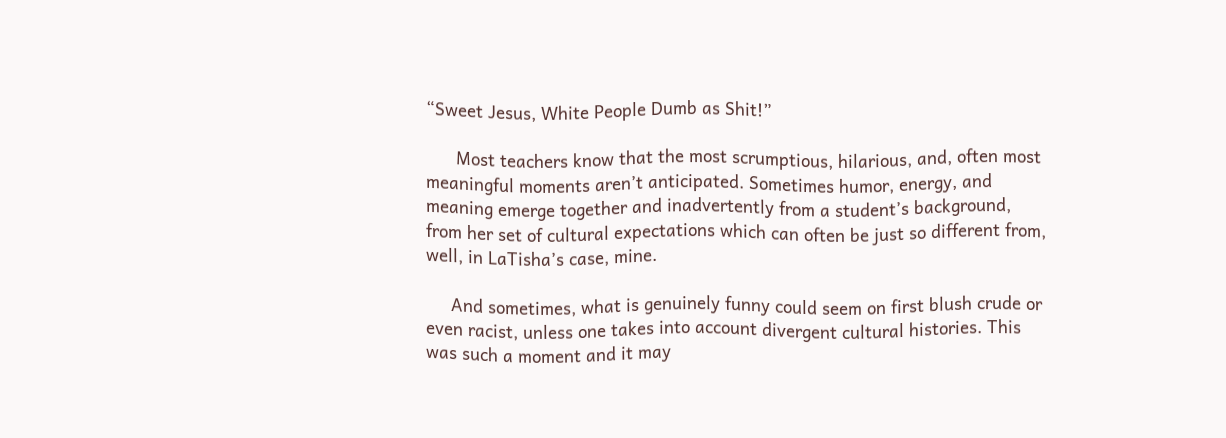“Sweet Jesus, White People Dumb as Shit!”

      Most teachers know that the most scrumptious, hilarious, and, often most meaningful moments aren’t anticipated. Sometimes humor, energy, and meaning emerge together and inadvertently from a student’s background, from her set of cultural expectations which can often be just so different from, well, in LaTisha’s case, mine.

     And sometimes, what is genuinely funny could seem on first blush crude or even racist, unless one takes into account divergent cultural histories. This was such a moment and it may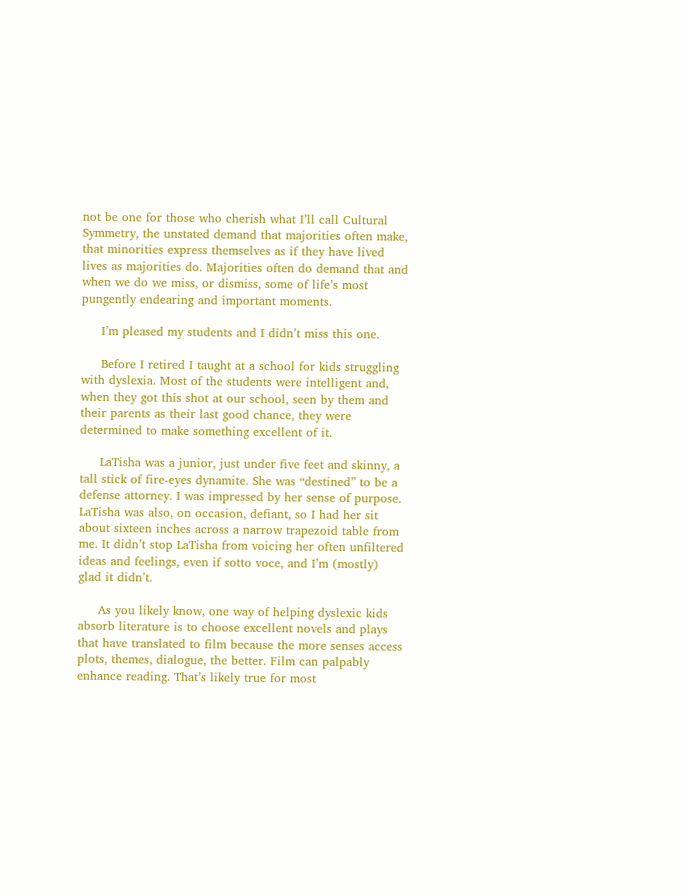not be one for those who cherish what I’ll call Cultural Symmetry, the unstated demand that majorities often make, that minorities express themselves as if they have lived lives as majorities do. Majorities often do demand that and when we do we miss, or dismiss, some of life’s most pungently endearing and important moments.

     I’m pleased my students and I didn’t miss this one.

     Before I retired I taught at a school for kids struggling with dyslexia. Most of the students were intelligent and, when they got this shot at our school, seen by them and their parents as their last good chance, they were determined to make something excellent of it.

     LaTisha was a junior, just under five feet and skinny, a tall stick of fire-eyes dynamite. She was “destined” to be a defense attorney. I was impressed by her sense of purpose. LaTisha was also, on occasion, defiant, so I had her sit about sixteen inches across a narrow trapezoid table from me. It didn’t stop LaTisha from voicing her often unfiltered ideas and feelings, even if sotto voce, and I’m (mostly) glad it didn’t.

     As you likely know, one way of helping dyslexic kids absorb literature is to choose excellent novels and plays that have translated to film because the more senses access plots, themes, dialogue, the better. Film can palpably enhance reading. That’s likely true for most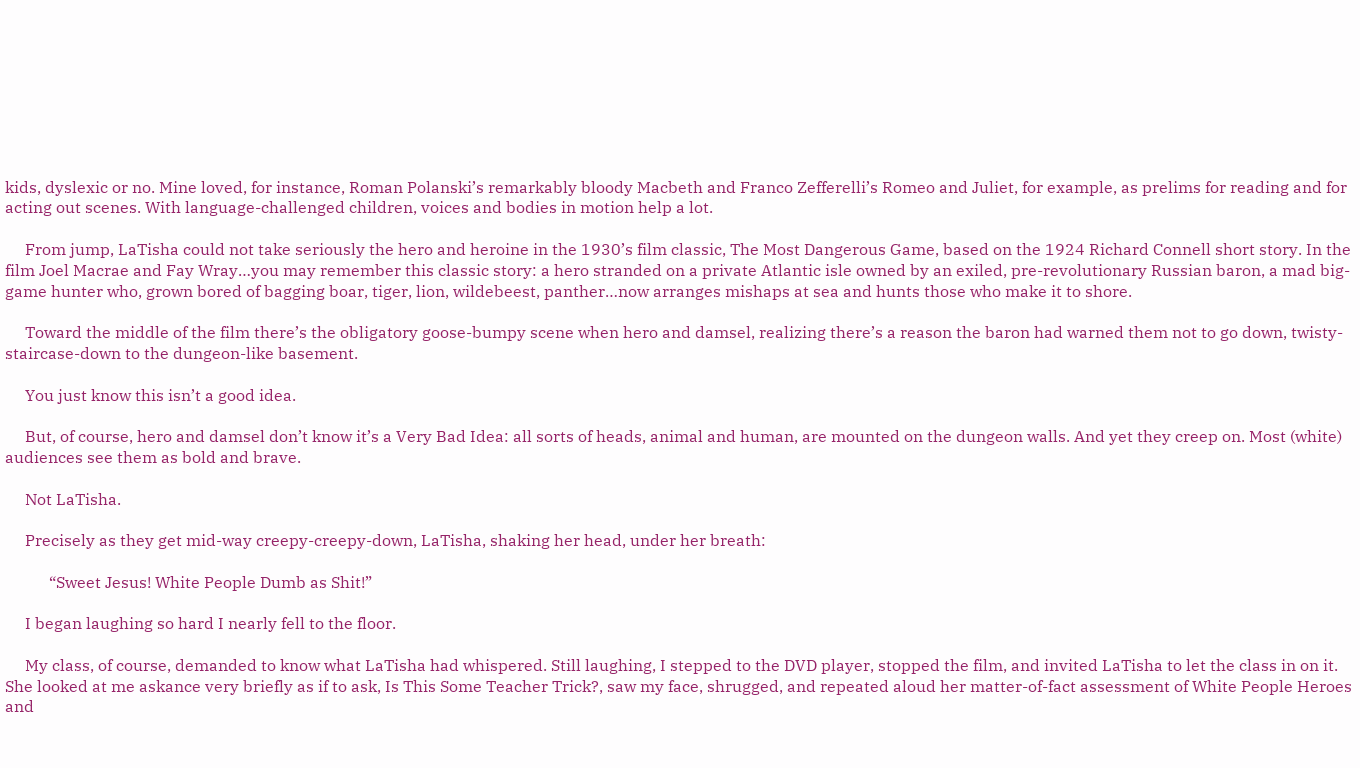kids, dyslexic or no. Mine loved, for instance, Roman Polanski’s remarkably bloody Macbeth and Franco Zefferelli’s Romeo and Juliet, for example, as prelims for reading and for acting out scenes. With language-challenged children, voices and bodies in motion help a lot.

     From jump, LaTisha could not take seriously the hero and heroine in the 1930’s film classic, The Most Dangerous Game, based on the 1924 Richard Connell short story. In the film Joel Macrae and Fay Wray…you may remember this classic story: a hero stranded on a private Atlantic isle owned by an exiled, pre-revolutionary Russian baron, a mad big-game hunter who, grown bored of bagging boar, tiger, lion, wildebeest, panther…now arranges mishaps at sea and hunts those who make it to shore.

     Toward the middle of the film there’s the obligatory goose-bumpy scene when hero and damsel, realizing there’s a reason the baron had warned them not to go down, twisty-staircase-down to the dungeon-like basement.

     You just know this isn’t a good idea.

     But, of course, hero and damsel don’t know it’s a Very Bad Idea: all sorts of heads, animal and human, are mounted on the dungeon walls. And yet they creep on. Most (white) audiences see them as bold and brave.

     Not LaTisha.

     Precisely as they get mid-way creepy-creepy-down, LaTisha, shaking her head, under her breath:

           “Sweet Jesus! White People Dumb as Shit!”

     I began laughing so hard I nearly fell to the floor.

     My class, of course, demanded to know what LaTisha had whispered. Still laughing, I stepped to the DVD player, stopped the film, and invited LaTisha to let the class in on it. She looked at me askance very briefly as if to ask, Is This Some Teacher Trick?, saw my face, shrugged, and repeated aloud her matter-of-fact assessment of White People Heroes and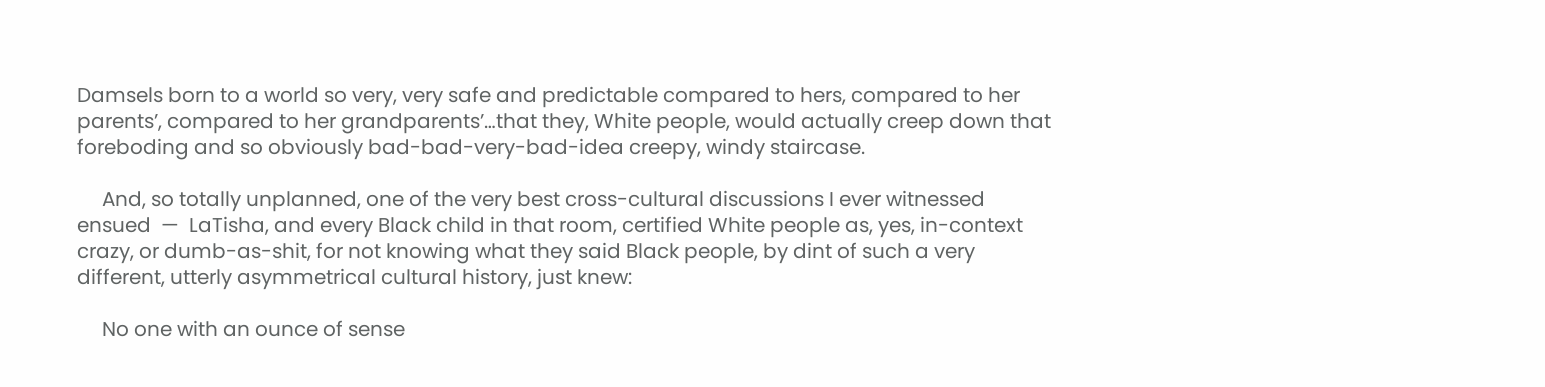Damsels born to a world so very, very safe and predictable compared to hers, compared to her parents’, compared to her grandparents’…that they, White people, would actually creep down that foreboding and so obviously bad-bad-very-bad-idea creepy, windy staircase.

     And, so totally unplanned, one of the very best cross-cultural discussions I ever witnessed ensued  —  LaTisha, and every Black child in that room, certified White people as, yes, in-context crazy, or dumb-as-shit, for not knowing what they said Black people, by dint of such a very different, utterly asymmetrical cultural history, just knew:

     No one with an ounce of sense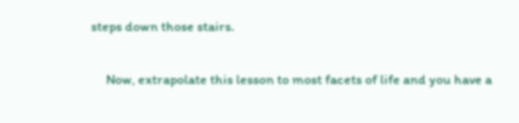steps down those stairs.

     Now, extrapolate this lesson to most facets of life and you have a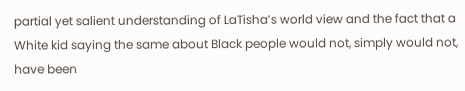partial yet salient understanding of LaTisha’s world view and the fact that a White kid saying the same about Black people would not, simply would not, have been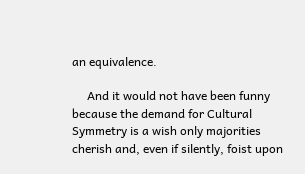an equivalence.

     And it would not have been funny because the demand for Cultural Symmetry is a wish only majorities cherish and, even if silently, foist upon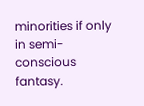minorities if only in semi-conscious fantasy.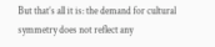But that’s all it is: the demand for cultural symmetry does not reflect any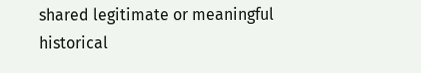shared legitimate or meaningful historical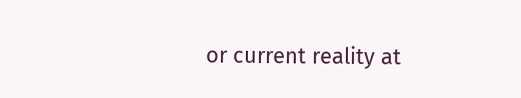or current reality at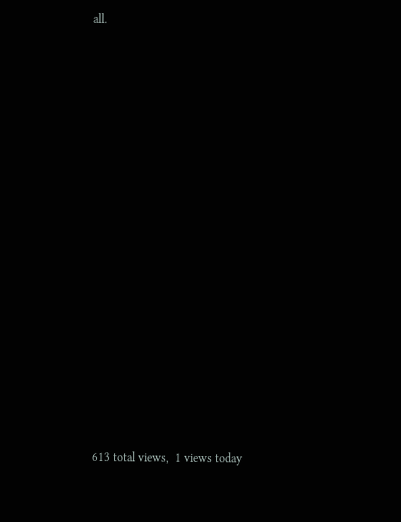all.
















 613 total views,  1 views today